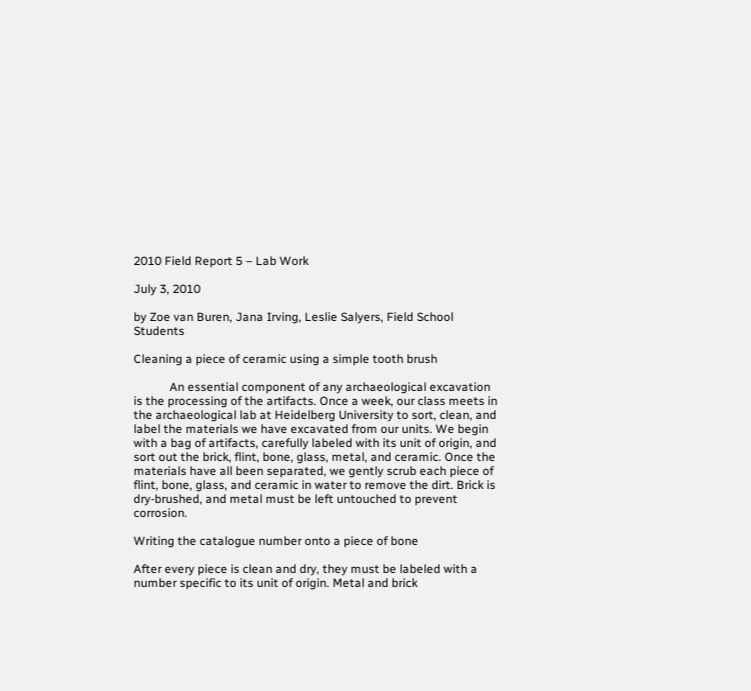2010 Field Report 5 – Lab Work

July 3, 2010

by Zoe van Buren, Jana Irving, Leslie Salyers, Field School Students

Cleaning a piece of ceramic using a simple tooth brush

            An essential component of any archaeological excavation is the processing of the artifacts. Once a week, our class meets in the archaeological lab at Heidelberg University to sort, clean, and label the materials we have excavated from our units. We begin with a bag of artifacts, carefully labeled with its unit of origin, and sort out the brick, flint, bone, glass, metal, and ceramic. Once the materials have all been separated, we gently scrub each piece of flint, bone, glass, and ceramic in water to remove the dirt. Brick is dry-brushed, and metal must be left untouched to prevent corrosion.

Writing the catalogue number onto a piece of bone

After every piece is clean and dry, they must be labeled with a number specific to its unit of origin. Metal and brick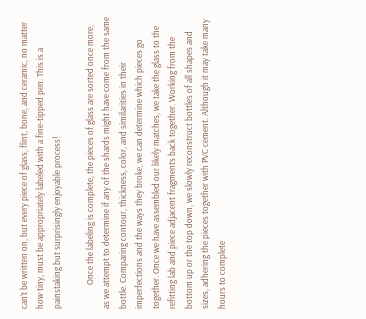can’t be written on, but every piece of glass, flint, bone, and ceramic, no matter how tiny, must be appropriately labeled with a fine-tipped pen. This is a painstaking but surprisingly enjoyable process!

            Once the labeling is complete, the pieces of glass are sorted once more, as we attempt to determine if any of the shards might have come from the same bottle. Comparing contour, thickness, color, and similarities in their imperfections and the ways they broke, we can determine which pieces go together. Once we have assembled our likely matches, we take the glass to the refitting lab and piece adjacent fragments back together. Working from the bottom up or the top down, we slowly reconstruct bottles of all shapes and sizes, adhering the pieces together with PVC cement. Although it may take many hours to complete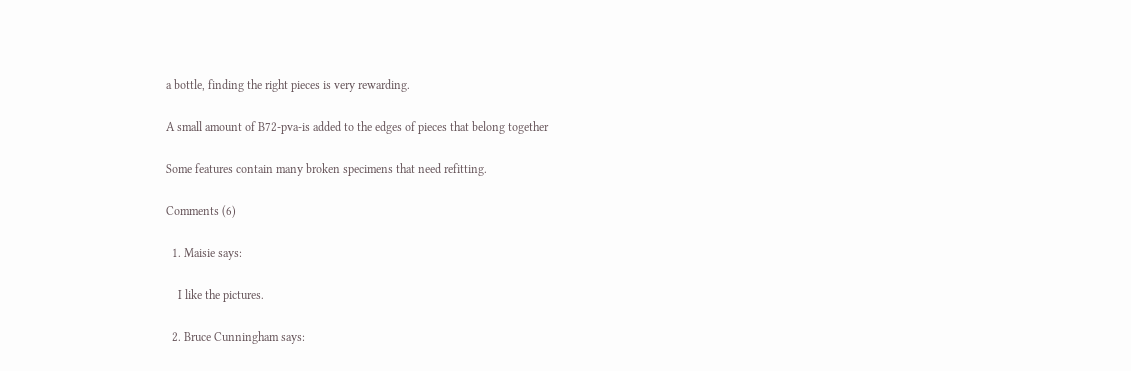a bottle, finding the right pieces is very rewarding.

A small amount of B72-pva-is added to the edges of pieces that belong together

Some features contain many broken specimens that need refitting.

Comments (6)

  1. Maisie says:

    I like the pictures.

  2. Bruce Cunningham says: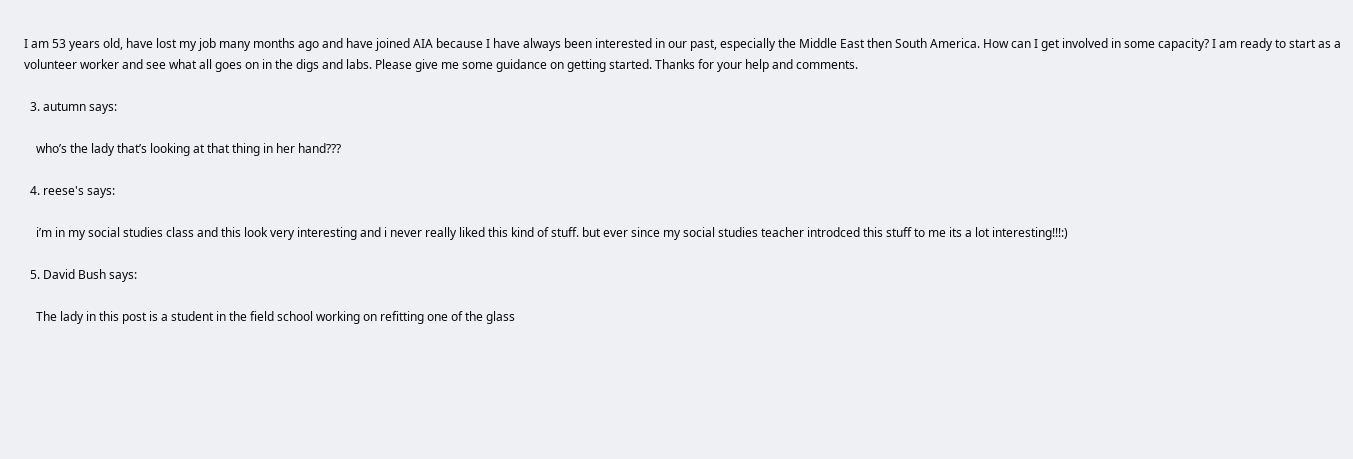I am 53 years old, have lost my job many months ago and have joined AIA because I have always been interested in our past, especially the Middle East then South America. How can I get involved in some capacity? I am ready to start as a volunteer worker and see what all goes on in the digs and labs. Please give me some guidance on getting started. Thanks for your help and comments.

  3. autumn says:

    who’s the lady that’s looking at that thing in her hand???

  4. reese's says:

    i’m in my social studies class and this look very interesting and i never really liked this kind of stuff. but ever since my social studies teacher introdced this stuff to me its a lot interesting!!!:)

  5. David Bush says:

    The lady in this post is a student in the field school working on refitting one of the glass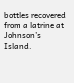bottles recovered from a latrine at Johnson’s Island.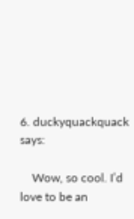6. duckyquackquack says:

    Wow, so cool. I’d love to be an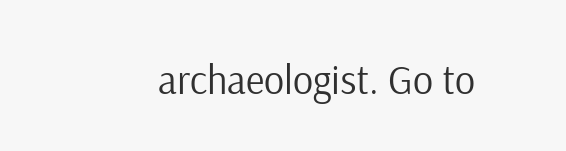archaeologist. Go to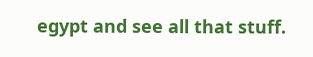egypt and see all that stuff.